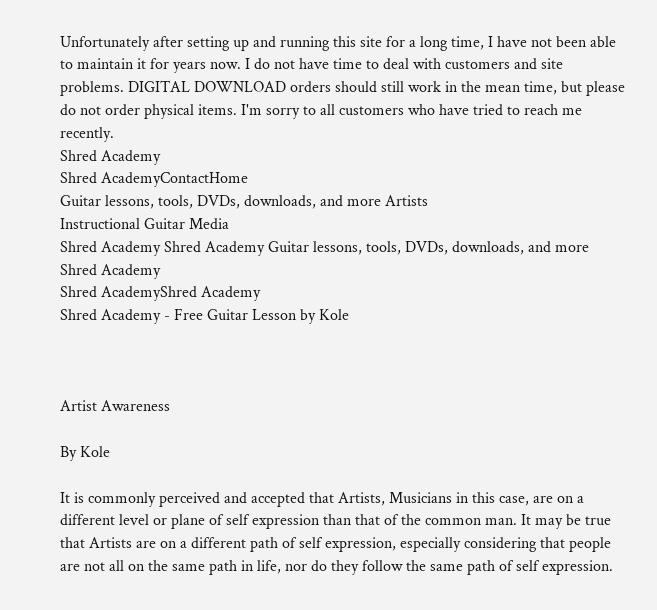Unfortunately after setting up and running this site for a long time, I have not been able to maintain it for years now. I do not have time to deal with customers and site problems. DIGITAL DOWNLOAD orders should still work in the mean time, but please do not order physical items. I'm sorry to all customers who have tried to reach me recently.
Shred Academy
Shred AcademyContactHome
Guitar lessons, tools, DVDs, downloads, and more Artists
Instructional Guitar Media
Shred Academy Shred Academy Guitar lessons, tools, DVDs, downloads, and more
Shred Academy
Shred AcademyShred Academy
Shred Academy - Free Guitar Lesson by Kole



Artist Awareness

By Kole

It is commonly perceived and accepted that Artists, Musicians in this case, are on a different level or plane of self expression than that of the common man. It may be true that Artists are on a different path of self expression, especially considering that people are not all on the same path in life, nor do they follow the same path of self expression.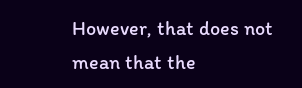However, that does not mean that the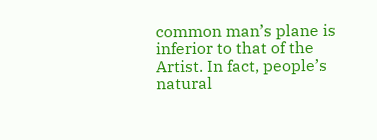common man’s plane is inferior to that of the Artist. In fact, people’s natural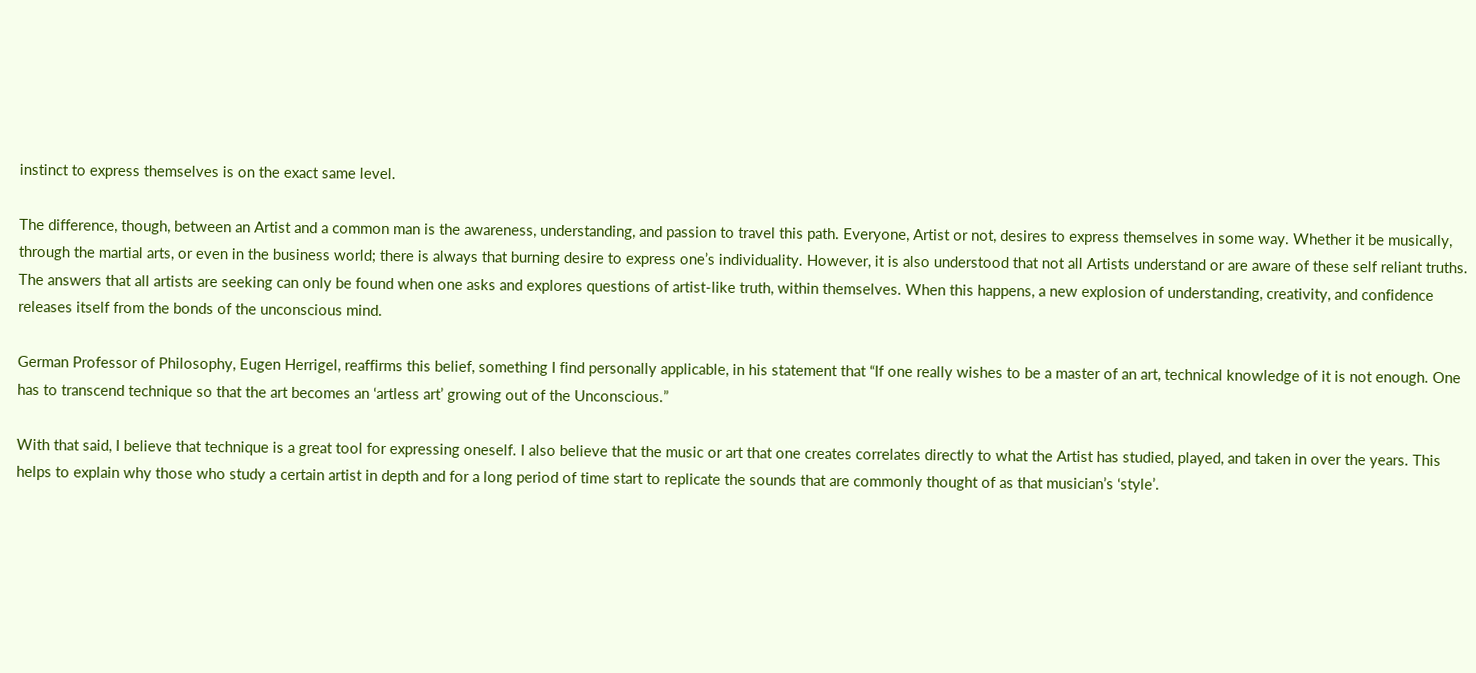instinct to express themselves is on the exact same level.

The difference, though, between an Artist and a common man is the awareness, understanding, and passion to travel this path. Everyone, Artist or not, desires to express themselves in some way. Whether it be musically, through the martial arts, or even in the business world; there is always that burning desire to express one’s individuality. However, it is also understood that not all Artists understand or are aware of these self reliant truths. The answers that all artists are seeking can only be found when one asks and explores questions of artist-like truth, within themselves. When this happens, a new explosion of understanding, creativity, and confidence releases itself from the bonds of the unconscious mind.

German Professor of Philosophy, Eugen Herrigel, reaffirms this belief, something I find personally applicable, in his statement that “If one really wishes to be a master of an art, technical knowledge of it is not enough. One has to transcend technique so that the art becomes an ‘artless art’ growing out of the Unconscious.”

With that said, I believe that technique is a great tool for expressing oneself. I also believe that the music or art that one creates correlates directly to what the Artist has studied, played, and taken in over the years. This helps to explain why those who study a certain artist in depth and for a long period of time start to replicate the sounds that are commonly thought of as that musician’s ‘style’.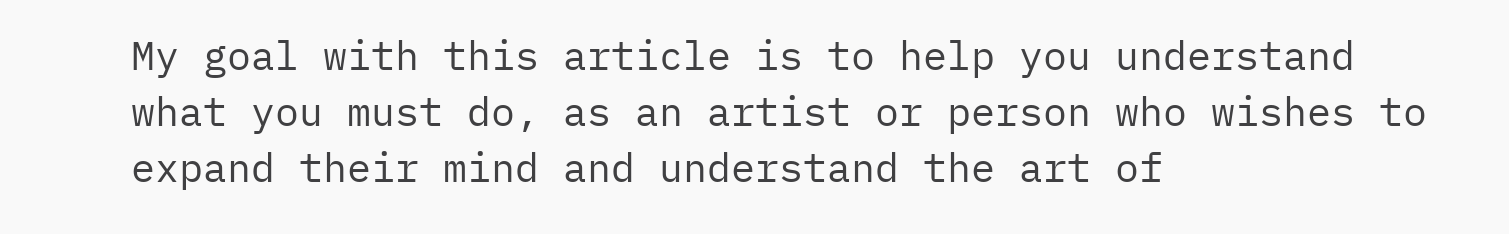My goal with this article is to help you understand what you must do, as an artist or person who wishes to expand their mind and understand the art of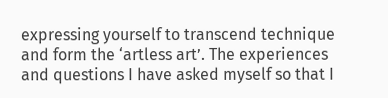expressing yourself to transcend technique and form the ‘artless art’. The experiences and questions I have asked myself so that I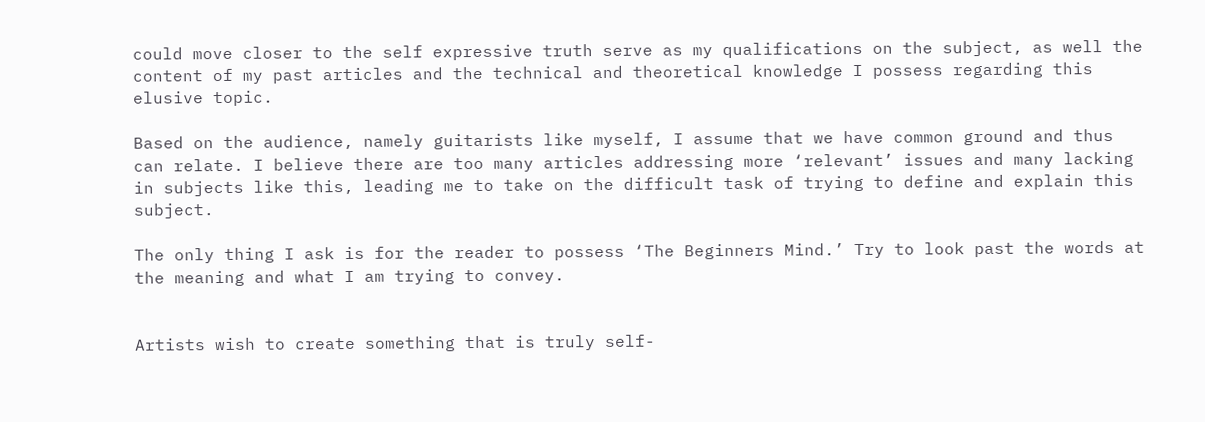could move closer to the self expressive truth serve as my qualifications on the subject, as well the content of my past articles and the technical and theoretical knowledge I possess regarding this elusive topic.

Based on the audience, namely guitarists like myself, I assume that we have common ground and thus can relate. I believe there are too many articles addressing more ‘relevant’ issues and many lacking in subjects like this, leading me to take on the difficult task of trying to define and explain this subject.

The only thing I ask is for the reader to possess ‘The Beginners Mind.’ Try to look past the words at the meaning and what I am trying to convey.


Artists wish to create something that is truly self-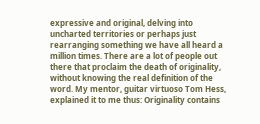expressive and original, delving into uncharted territories or perhaps just rearranging something we have all heard a million times. There are a lot of people out there that proclaim the death of originality, without knowing the real definition of the word. My mentor, guitar virtuoso Tom Hess, explained it to me thus: Originality contains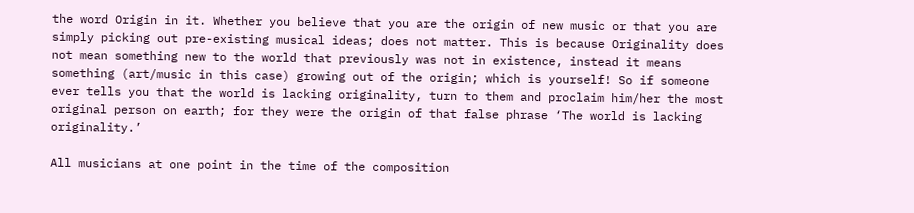the word Origin in it. Whether you believe that you are the origin of new music or that you are simply picking out pre-existing musical ideas; does not matter. This is because Originality does not mean something new to the world that previously was not in existence, instead it means something (art/music in this case) growing out of the origin; which is yourself! So if someone ever tells you that the world is lacking originality, turn to them and proclaim him/her the most original person on earth; for they were the origin of that false phrase ‘The world is lacking originality.’

All musicians at one point in the time of the composition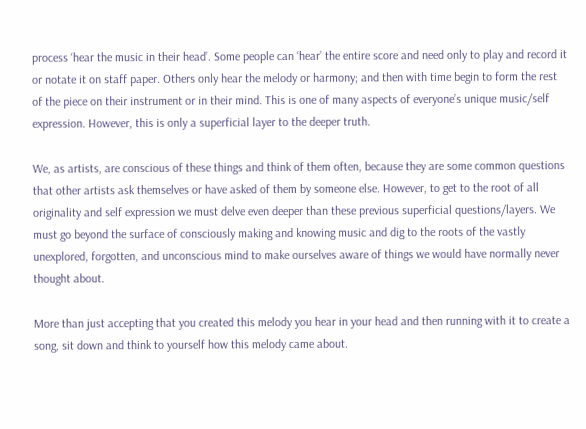process ‘hear the music in their head’. Some people can ‘hear’ the entire score and need only to play and record it or notate it on staff paper. Others only hear the melody or harmony; and then with time begin to form the rest of the piece on their instrument or in their mind. This is one of many aspects of everyone’s unique music/self expression. However, this is only a superficial layer to the deeper truth.

We, as artists, are conscious of these things and think of them often, because they are some common questions that other artists ask themselves or have asked of them by someone else. However, to get to the root of all originality and self expression we must delve even deeper than these previous superficial questions/layers. We must go beyond the surface of consciously making and knowing music and dig to the roots of the vastly unexplored, forgotten, and unconscious mind to make ourselves aware of things we would have normally never thought about.

More than just accepting that you created this melody you hear in your head and then running with it to create a song, sit down and think to yourself how this melody came about.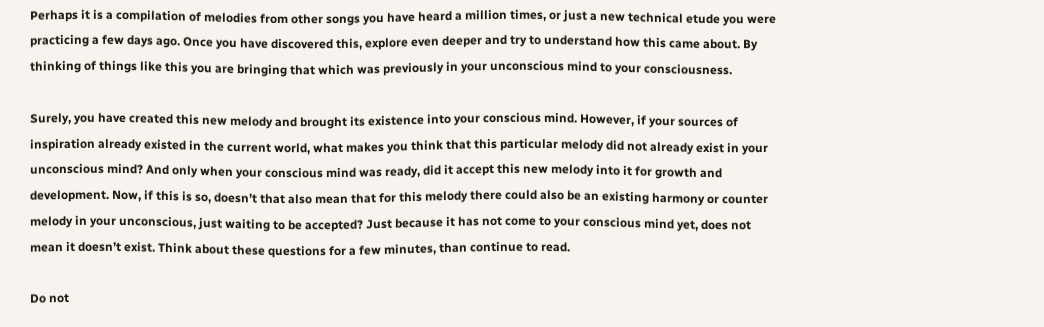Perhaps it is a compilation of melodies from other songs you have heard a million times, or just a new technical etude you were practicing a few days ago. Once you have discovered this, explore even deeper and try to understand how this came about. By thinking of things like this you are bringing that which was previously in your unconscious mind to your consciousness.

Surely, you have created this new melody and brought its existence into your conscious mind. However, if your sources of inspiration already existed in the current world, what makes you think that this particular melody did not already exist in your unconscious mind? And only when your conscious mind was ready, did it accept this new melody into it for growth and development. Now, if this is so, doesn’t that also mean that for this melody there could also be an existing harmony or counter melody in your unconscious, just waiting to be accepted? Just because it has not come to your conscious mind yet, does not mean it doesn’t exist. Think about these questions for a few minutes, than continue to read.

Do not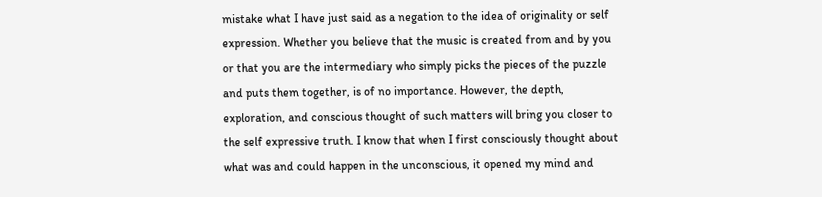mistake what I have just said as a negation to the idea of originality or self expression. Whether you believe that the music is created from and by you or that you are the intermediary who simply picks the pieces of the puzzle and puts them together, is of no importance. However, the depth, exploration, and conscious thought of such matters will bring you closer to the self expressive truth. I know that when I first consciously thought about what was and could happen in the unconscious, it opened my mind and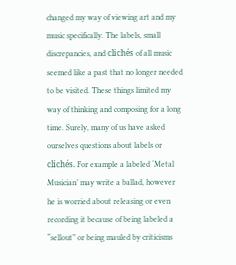changed my way of viewing art and my music specifically. The labels, small discrepancies, and clichés of all music seemed like a past that no longer needed to be visited. These things limited my way of thinking and composing for a long time. Surely, many of us have asked ourselves questions about labels or clichés. For example a labeled ‘Metal Musician’ may write a ballad, however he is worried about releasing or even recording it because of being labeled a “sellout” or being mauled by criticisms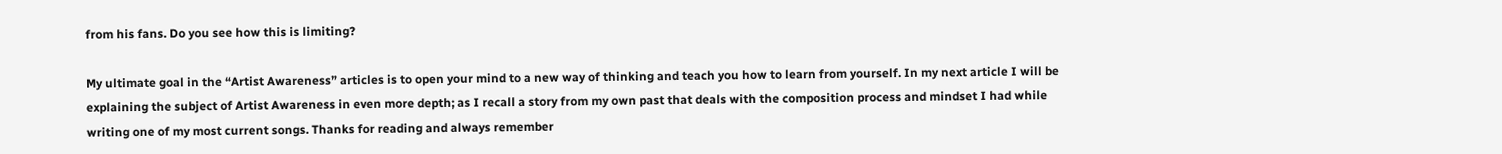from his fans. Do you see how this is limiting?

My ultimate goal in the “Artist Awareness” articles is to open your mind to a new way of thinking and teach you how to learn from yourself. In my next article I will be explaining the subject of Artist Awareness in even more depth; as I recall a story from my own past that deals with the composition process and mindset I had while writing one of my most current songs. Thanks for reading and always remember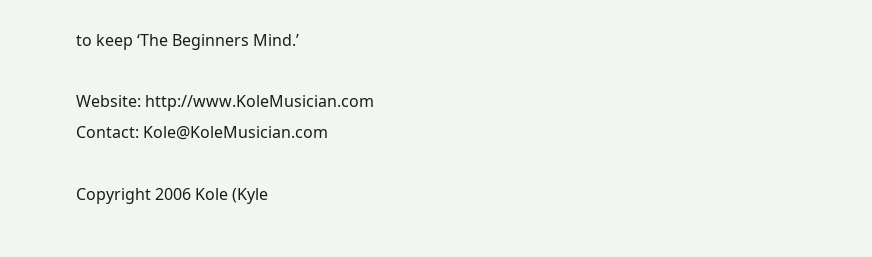to keep ‘The Beginners Mind.’

Website: http://www.KoleMusician.com
Contact: Kole@KoleMusician.com

Copyright 2006 Kole (Kyle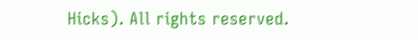Hicks). All rights reserved.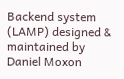Backend system (LAMP) designed & maintained by Daniel Moxon